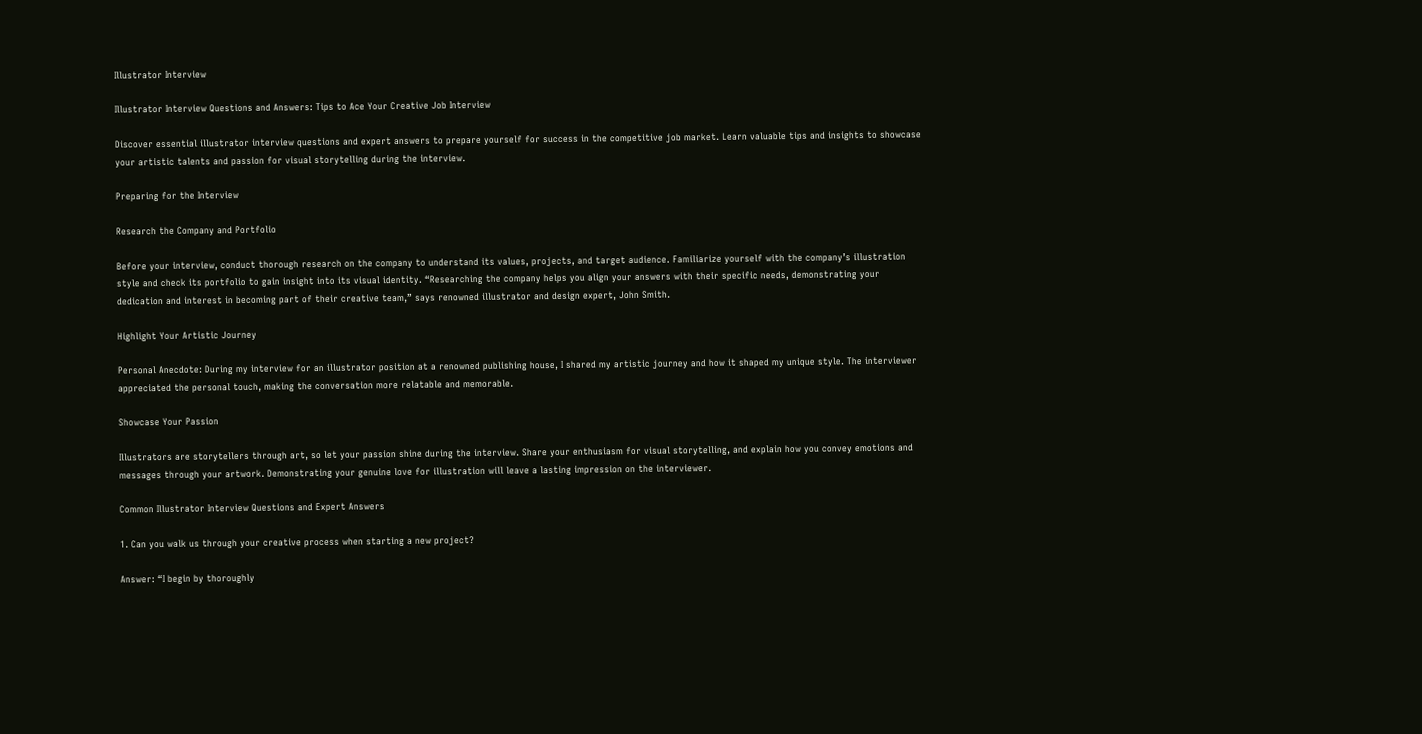Illustrator Interview

Illustrator Interview Questions and Answers: Tips to Ace Your Creative Job Interview

Discover essential illustrator interview questions and expert answers to prepare yourself for success in the competitive job market. Learn valuable tips and insights to showcase your artistic talents and passion for visual storytelling during the interview.

Preparing for the Interview

Research the Company and Portfolio

Before your interview, conduct thorough research on the company to understand its values, projects, and target audience. Familiarize yourself with the company’s illustration style and check its portfolio to gain insight into its visual identity. “Researching the company helps you align your answers with their specific needs, demonstrating your dedication and interest in becoming part of their creative team,” says renowned illustrator and design expert, John Smith.

Highlight Your Artistic Journey

Personal Anecdote: During my interview for an illustrator position at a renowned publishing house, I shared my artistic journey and how it shaped my unique style. The interviewer appreciated the personal touch, making the conversation more relatable and memorable.

Showcase Your Passion

Illustrators are storytellers through art, so let your passion shine during the interview. Share your enthusiasm for visual storytelling, and explain how you convey emotions and messages through your artwork. Demonstrating your genuine love for illustration will leave a lasting impression on the interviewer.

Common Illustrator Interview Questions and Expert Answers

1. Can you walk us through your creative process when starting a new project?

Answer: “I begin by thoroughly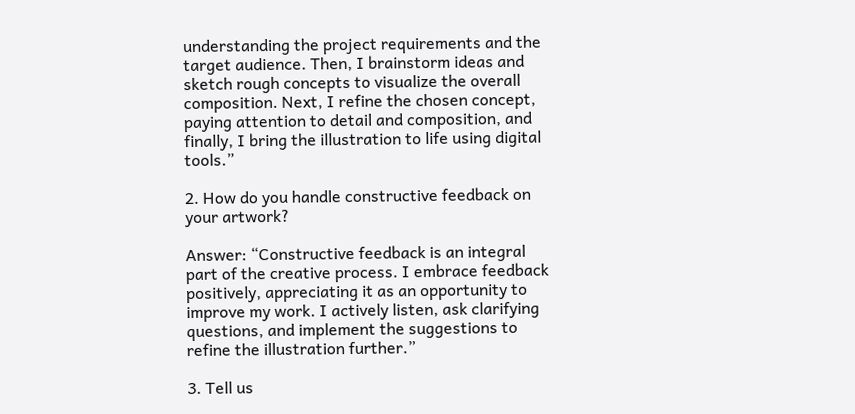understanding the project requirements and the target audience. Then, I brainstorm ideas and sketch rough concepts to visualize the overall composition. Next, I refine the chosen concept, paying attention to detail and composition, and finally, I bring the illustration to life using digital tools.”

2. How do you handle constructive feedback on your artwork?

Answer: “Constructive feedback is an integral part of the creative process. I embrace feedback positively, appreciating it as an opportunity to improve my work. I actively listen, ask clarifying questions, and implement the suggestions to refine the illustration further.”

3. Tell us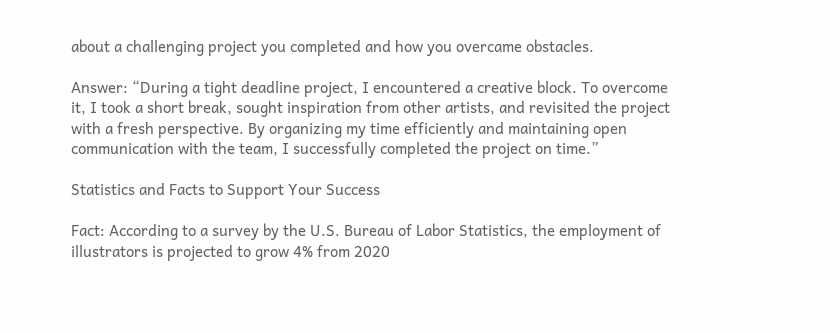about a challenging project you completed and how you overcame obstacles.

Answer: “During a tight deadline project, I encountered a creative block. To overcome it, I took a short break, sought inspiration from other artists, and revisited the project with a fresh perspective. By organizing my time efficiently and maintaining open communication with the team, I successfully completed the project on time.”

Statistics and Facts to Support Your Success

Fact: According to a survey by the U.S. Bureau of Labor Statistics, the employment of illustrators is projected to grow 4% from 2020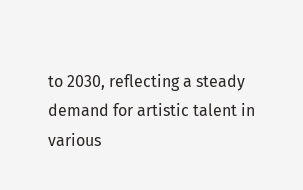to 2030, reflecting a steady demand for artistic talent in various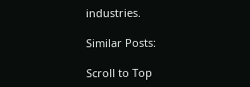industries.

Similar Posts:

Scroll to Top